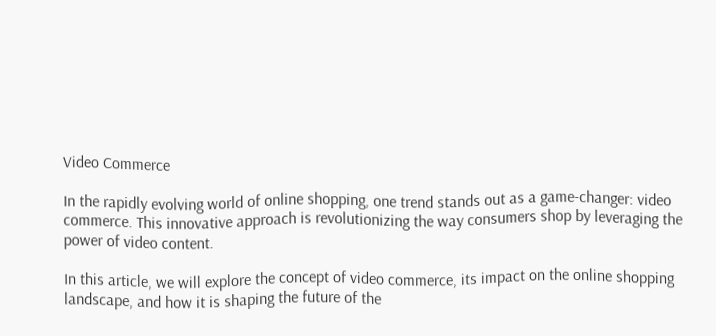Video Commerce

In the rapidly evolving world of online shopping, one trend stands out as a game-changer: video commerce. This innovative approach is revolutionizing the way consumers shop by leveraging the power of video content.

In this article, we will explore the concept of video commerce, its impact on the online shopping landscape, and how it is shaping the future of the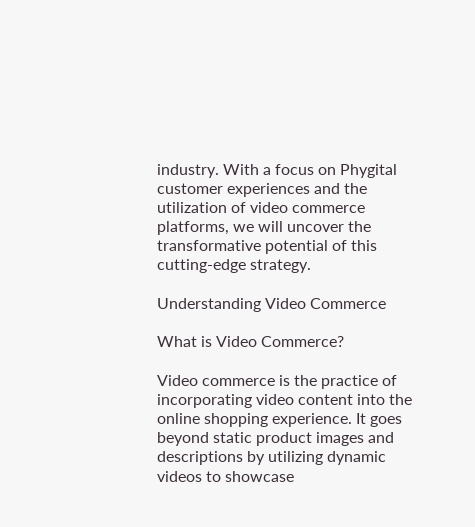industry. With a focus on Phygital customer experiences and the utilization of video commerce platforms, we will uncover the transformative potential of this cutting-edge strategy.

Understanding Video Commerce

What is Video Commerce?

Video commerce is the practice of incorporating video content into the online shopping experience. It goes beyond static product images and descriptions by utilizing dynamic videos to showcase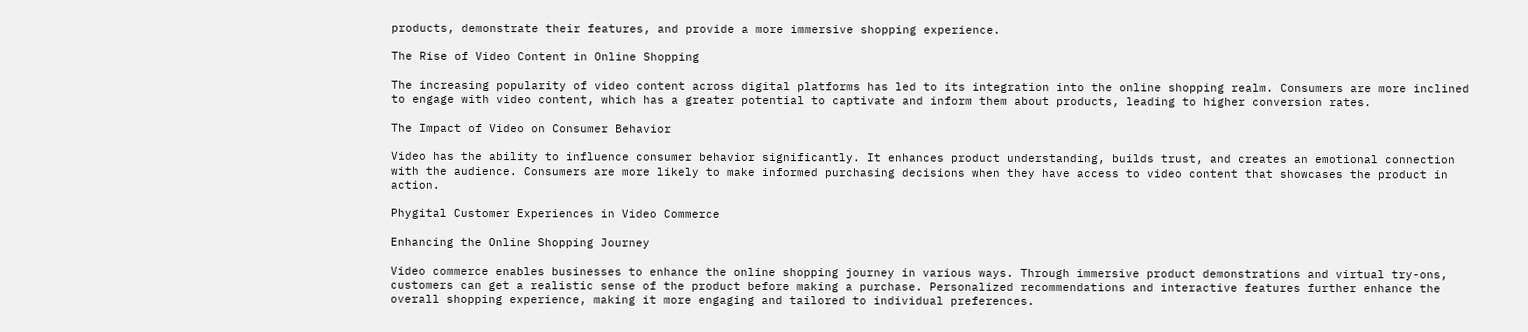products, demonstrate their features, and provide a more immersive shopping experience.

The Rise of Video Content in Online Shopping

The increasing popularity of video content across digital platforms has led to its integration into the online shopping realm. Consumers are more inclined to engage with video content, which has a greater potential to captivate and inform them about products, leading to higher conversion rates.

The Impact of Video on Consumer Behavior

Video has the ability to influence consumer behavior significantly. It enhances product understanding, builds trust, and creates an emotional connection with the audience. Consumers are more likely to make informed purchasing decisions when they have access to video content that showcases the product in action.

Phygital Customer Experiences in Video Commerce

Enhancing the Online Shopping Journey

Video commerce enables businesses to enhance the online shopping journey in various ways. Through immersive product demonstrations and virtual try-ons, customers can get a realistic sense of the product before making a purchase. Personalized recommendations and interactive features further enhance the overall shopping experience, making it more engaging and tailored to individual preferences.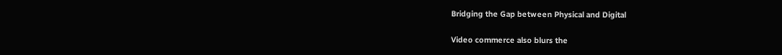Bridging the Gap between Physical and Digital

Video commerce also blurs the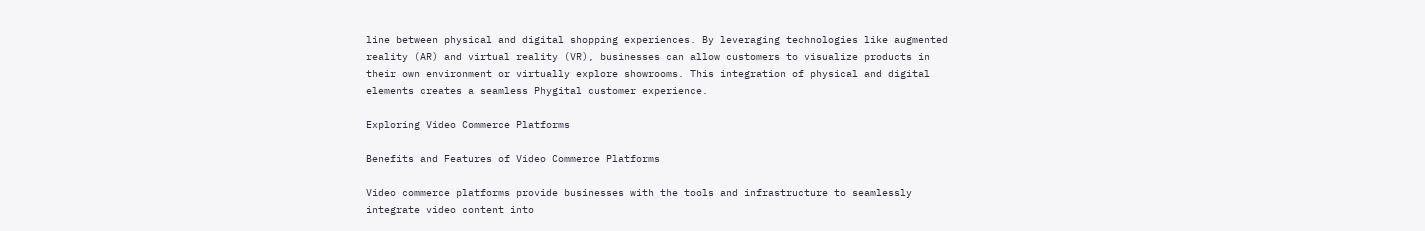line between physical and digital shopping experiences. By leveraging technologies like augmented reality (AR) and virtual reality (VR), businesses can allow customers to visualize products in their own environment or virtually explore showrooms. This integration of physical and digital elements creates a seamless Phygital customer experience.

Exploring Video Commerce Platforms

Benefits and Features of Video Commerce Platforms

Video commerce platforms provide businesses with the tools and infrastructure to seamlessly integrate video content into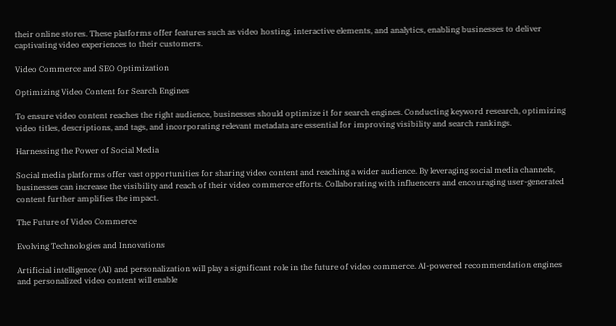their online stores. These platforms offer features such as video hosting, interactive elements, and analytics, enabling businesses to deliver captivating video experiences to their customers.

Video Commerce and SEO Optimization

Optimizing Video Content for Search Engines

To ensure video content reaches the right audience, businesses should optimize it for search engines. Conducting keyword research, optimizing video titles, descriptions, and tags, and incorporating relevant metadata are essential for improving visibility and search rankings.

Harnessing the Power of Social Media

Social media platforms offer vast opportunities for sharing video content and reaching a wider audience. By leveraging social media channels, businesses can increase the visibility and reach of their video commerce efforts. Collaborating with influencers and encouraging user-generated content further amplifies the impact.

The Future of Video Commerce

Evolving Technologies and Innovations

Artificial intelligence (AI) and personalization will play a significant role in the future of video commerce. AI-powered recommendation engines and personalized video content will enable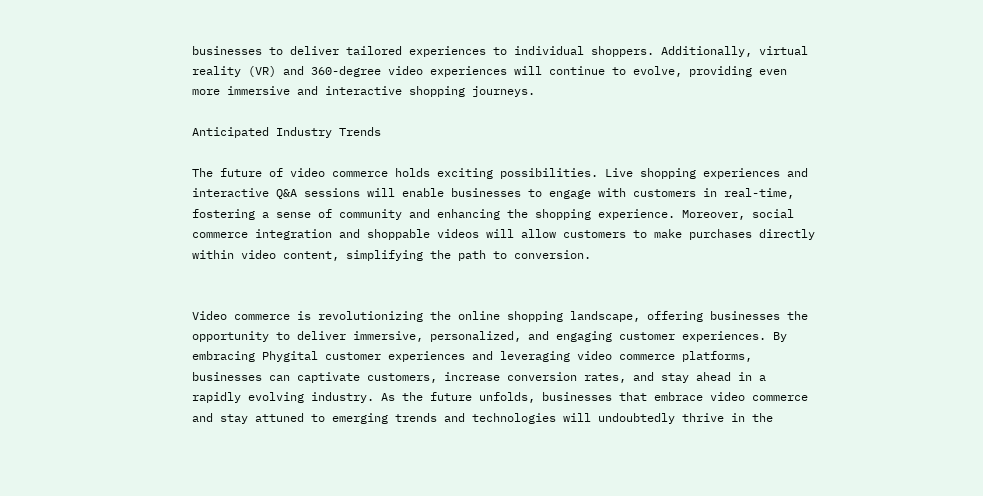businesses to deliver tailored experiences to individual shoppers. Additionally, virtual reality (VR) and 360-degree video experiences will continue to evolve, providing even more immersive and interactive shopping journeys.

Anticipated Industry Trends

The future of video commerce holds exciting possibilities. Live shopping experiences and interactive Q&A sessions will enable businesses to engage with customers in real-time, fostering a sense of community and enhancing the shopping experience. Moreover, social commerce integration and shoppable videos will allow customers to make purchases directly within video content, simplifying the path to conversion.


Video commerce is revolutionizing the online shopping landscape, offering businesses the opportunity to deliver immersive, personalized, and engaging customer experiences. By embracing Phygital customer experiences and leveraging video commerce platforms, businesses can captivate customers, increase conversion rates, and stay ahead in a rapidly evolving industry. As the future unfolds, businesses that embrace video commerce and stay attuned to emerging trends and technologies will undoubtedly thrive in the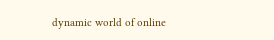dynamic world of online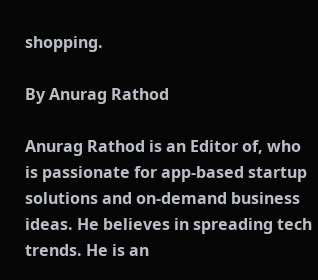shopping.

By Anurag Rathod

Anurag Rathod is an Editor of, who is passionate for app-based startup solutions and on-demand business ideas. He believes in spreading tech trends. He is an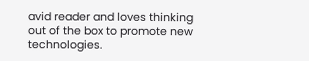avid reader and loves thinking out of the box to promote new technologies.